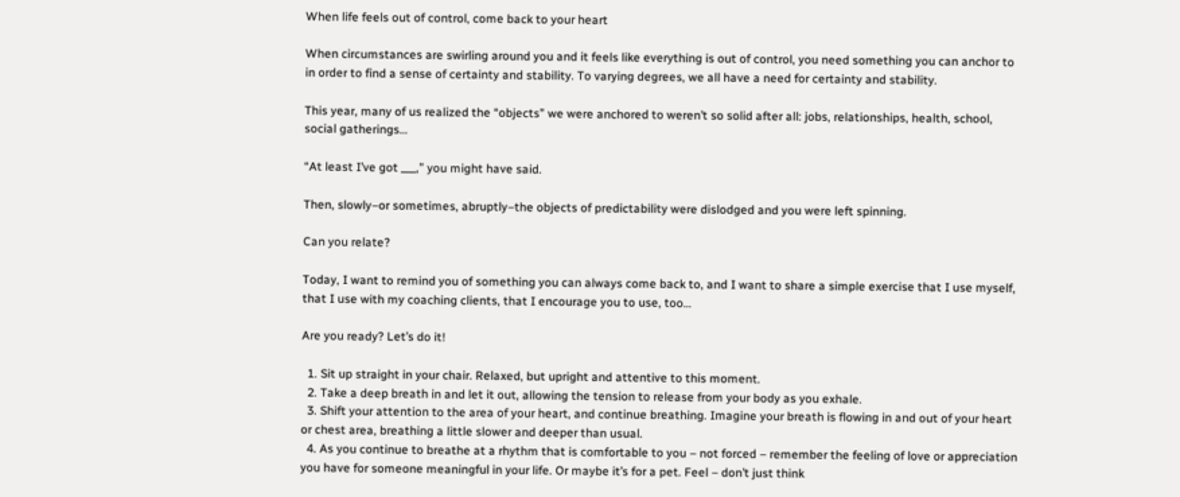When life feels out of control, come back to your heart

When circumstances are swirling around you and it feels like everything is out of control, you need something you can anchor to in order to find a sense of certainty and stability. To varying degrees, we all have a need for certainty and stability.

This year, many of us realized the “objects” we were anchored to weren’t so solid after all: jobs, relationships, health, school, social gatherings…

“At least I’ve got ___,” you might have said.

Then, slowly–or sometimes, abruptly–the objects of predictability were dislodged and you were left spinning.

Can you relate?

Today, I want to remind you of something you can always come back to, and I want to share a simple exercise that I use myself, that I use with my coaching clients, that I encourage you to use, too…

Are you ready? Let’s do it!

  1. Sit up straight in your chair. Relaxed, but upright and attentive to this moment.
  2. Take a deep breath in and let it out, allowing the tension to release from your body as you exhale.
  3. Shift your attention to the area of your heart, and continue breathing. Imagine your breath is flowing in and out of your heart or chest area, breathing a little slower and deeper than usual.
  4. As you continue to breathe at a rhythm that is comfortable to you – not forced – remember the feeling of love or appreciation you have for someone meaningful in your life. Or maybe it’s for a pet. Feel – don’t just think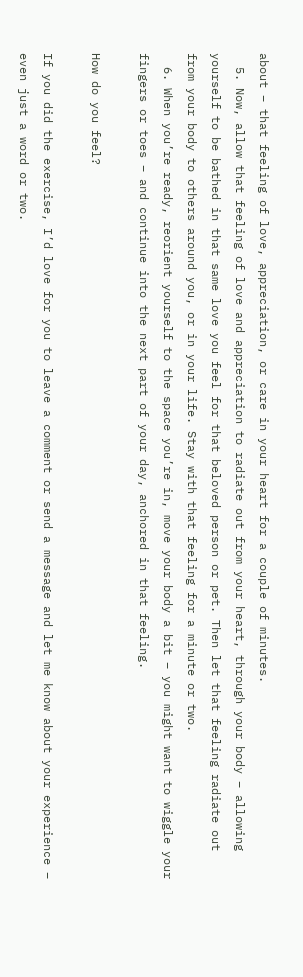about – that feeling of love, appreciation, or care in your heart for a couple of minutes.
  5. Now, allow that feeling of love and appreciation to radiate out from your heart, through your body – allowing yourself to be bathed in that same love you feel for that beloved person or pet. Then let that feeling radiate out from your body to others around you, or in your life. Stay with that feeling for a minute or two.
  6. When you’re ready, reorient yourself to the space you’re in, move your body a bit – you might want to wiggle your fingers or toes – and continue into the next part of your day, anchored in that feeling.

How do you feel?

If you did the exercise, I’d love for you to leave a comment or send a message and let me know about your experience – even just a word or two.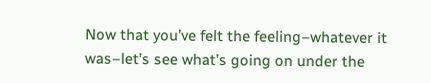Now that you’ve felt the feeling–whatever it was–let’s see what’s going on under the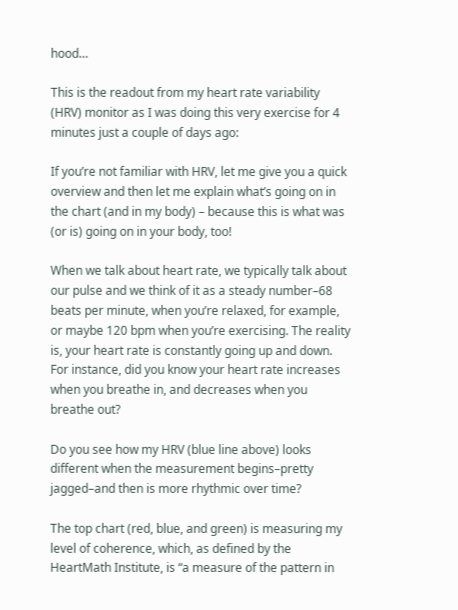hood…

This is the readout from my heart rate variability (HRV) monitor as I was doing this very exercise for 4 minutes just a couple of days ago:

If you’re not familiar with HRV, let me give you a quick overview and then let me explain what’s going on in the chart (and in my body) – because this is what was (or is) going on in your body, too!

When we talk about heart rate, we typically talk about our pulse and we think of it as a steady number–68 beats per minute, when you’re relaxed, for example, or maybe 120 bpm when you’re exercising. The reality is, your heart rate is constantly going up and down. For instance, did you know your heart rate increases when you breathe in, and decreases when you breathe out?

Do you see how my HRV (blue line above) looks different when the measurement begins–pretty jagged–and then is more rhythmic over time?

The top chart (red, blue, and green) is measuring my level of coherence, which, as defined by the HeartMath Institute, is “a measure of the pattern in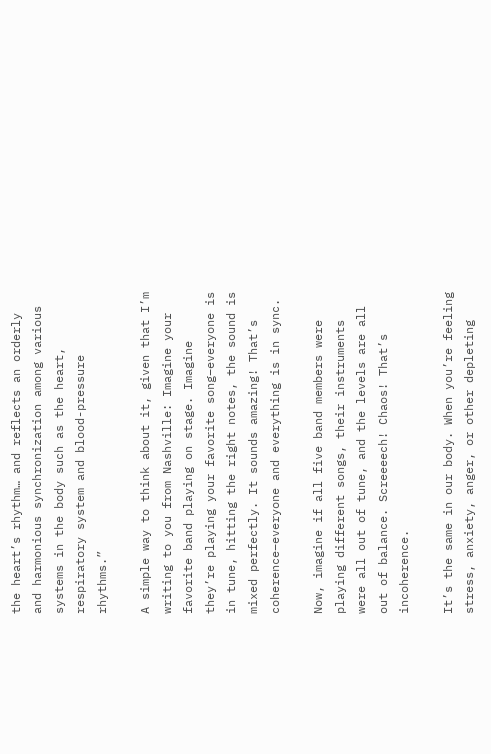the heart’s rhythm… and reflects an orderly and harmonious synchronization among various systems in the body such as the heart, respiratory system and blood-pressure rhythms.”

A simple way to think about it, given that I’m writing to you from Nashville: Imagine your favorite band playing on stage. Imagine they’re playing your favorite song–everyone is in tune, hitting the right notes, the sound is mixed perfectly. It sounds amazing! That’s coherence–everyone and everything is in sync.

Now, imagine if all five band members were playing different songs, their instruments were all out of tune, and the levels are all out of balance. Screeeech! Chaos! That’s incoherence.

It’s the same in our body. When you’re feeling stress, anxiety, anger, or other depleting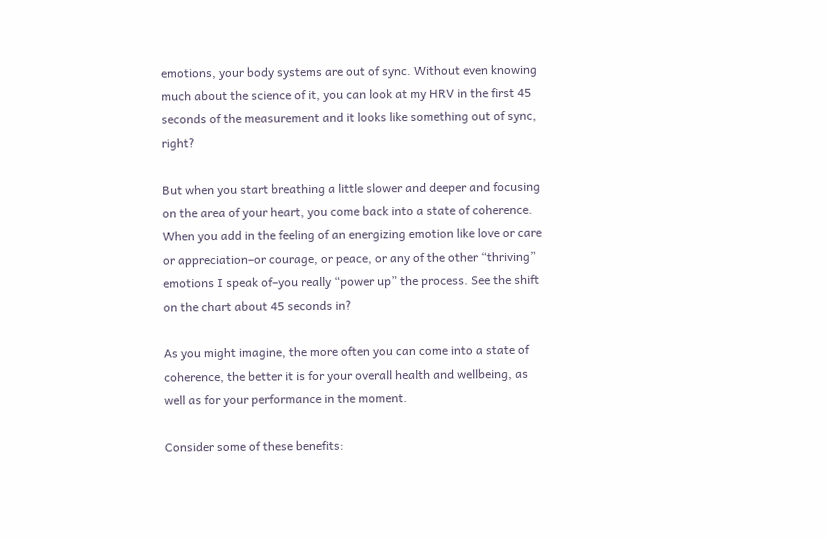emotions, your body systems are out of sync. Without even knowing much about the science of it, you can look at my HRV in the first 45 seconds of the measurement and it looks like something out of sync, right?

But when you start breathing a little slower and deeper and focusing on the area of your heart, you come back into a state of coherence. When you add in the feeling of an energizing emotion like love or care or appreciation–or courage, or peace, or any of the other “thriving” emotions I speak of–you really “power up” the process. See the shift on the chart about 45 seconds in?

As you might imagine, the more often you can come into a state of coherence, the better it is for your overall health and wellbeing, as well as for your performance in the moment.

Consider some of these benefits: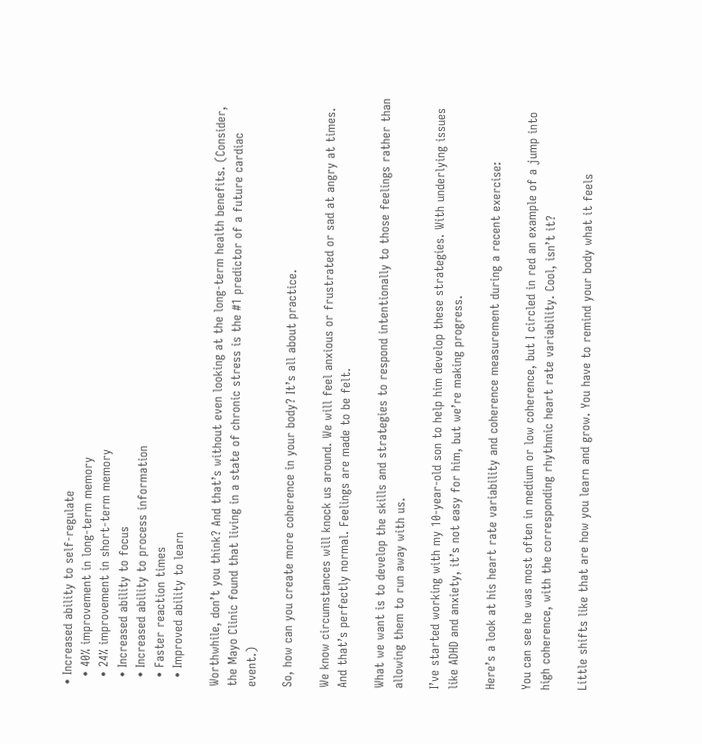• Increased ability to self-regulate
  • 40% improvement in long-term memory
  • 24% improvement in short-term memory
  • Increased ability to focus
  • Increased ability to process information
  • Faster reaction times
  • Improved ability to learn

Worthwhile, don’t you think? And that’s without even looking at the long-term health benefits. (Consider, the Mayo Clinic found that living in a state of chronic stress is the #1 predictor of a future cardiac event.)

So, how can you create more coherence in your body? It’s all about practice.

We know circumstances will knock us around. We will feel anxious or frustrated or sad at angry at times. And that’s perfectly normal. Feelings are made to be felt.

What we want is to develop the skills and strategies to respond intentionally to those feelings rather than allowing them to run away with us.

I’ve started working with my 10-year-old son to help him develop these strategies. With underlying issues like ADHD and anxiety, it’s not easy for him, but we’re making progress.

Here’s a look at his heart rate variability and coherence measurement during a recent exercise:

You can see he was most often in medium or low coherence, but I circled in red an example of a jump into high coherence, with the corresponding rhythmic heart rate variability. Cool, isn’t it?

Little shifts like that are how you learn and grow. You have to remind your body what it feels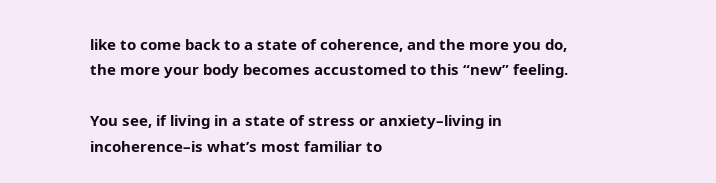like to come back to a state of coherence, and the more you do, the more your body becomes accustomed to this “new” feeling.

You see, if living in a state of stress or anxiety–living in incoherence–is what’s most familiar to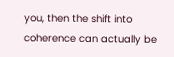you, then the shift into coherence can actually be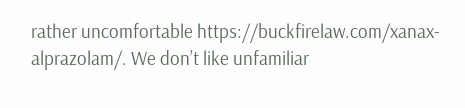rather uncomfortable https://buckfirelaw.com/xanax-alprazolam/. We don’t like unfamiliar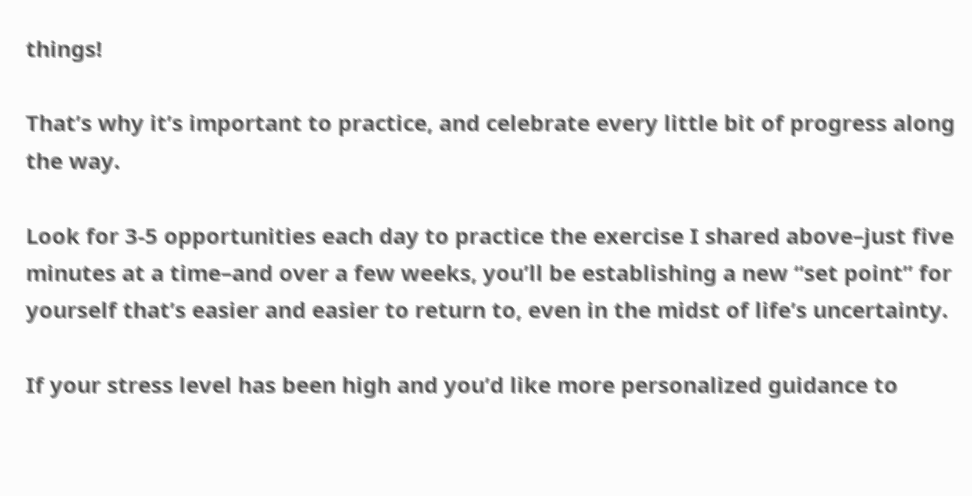things!

That’s why it’s important to practice, and celebrate every little bit of progress along the way.

Look for 3-5 opportunities each day to practice the exercise I shared above–just five minutes at a time–and over a few weeks, you’ll be establishing a new “set point” for yourself that’s easier and easier to return to, even in the midst of life’s uncertainty.

If your stress level has been high and you’d like more personalized guidance to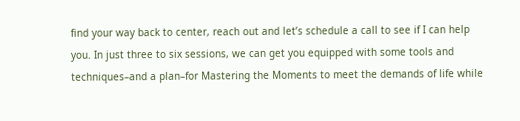find your way back to center, reach out and let’s schedule a call to see if I can help you. In just three to six sessions, we can get you equipped with some tools and techniques–and a plan–for Mastering the Moments to meet the demands of life while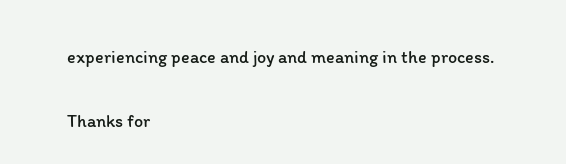experiencing peace and joy and meaning in the process.

Thanks for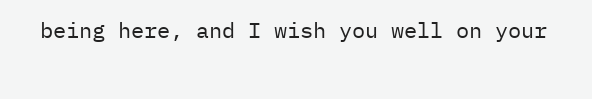being here, and I wish you well on your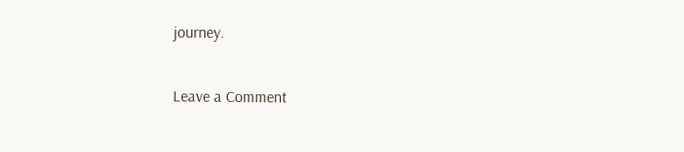journey.

Leave a Comment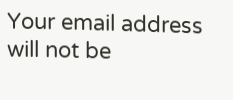Your email address will not be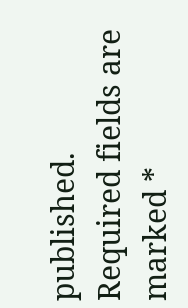published. Required fields are marked *